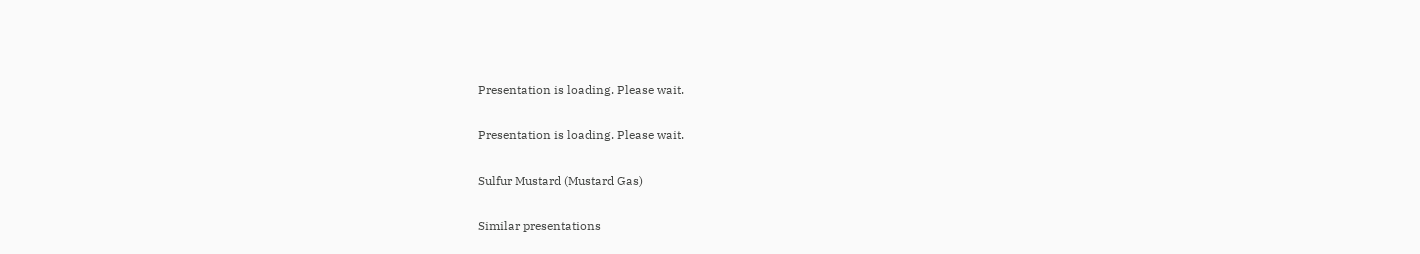Presentation is loading. Please wait.

Presentation is loading. Please wait.

Sulfur Mustard (Mustard Gas)

Similar presentations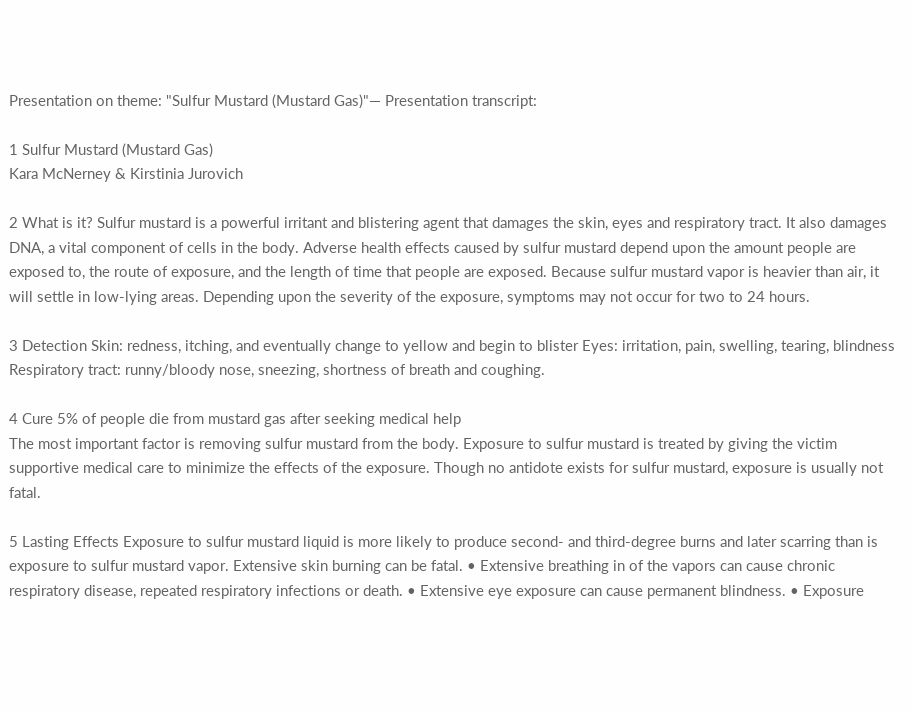Presentation on theme: "Sulfur Mustard (Mustard Gas)"— Presentation transcript:

1 Sulfur Mustard (Mustard Gas)
Kara McNerney & Kirstinia Jurovich

2 What is it? Sulfur mustard is a powerful irritant and blistering agent that damages the skin, eyes and respiratory tract. It also damages DNA, a vital component of cells in the body. Adverse health effects caused by sulfur mustard depend upon the amount people are exposed to, the route of exposure, and the length of time that people are exposed. Because sulfur mustard vapor is heavier than air, it will settle in low-lying areas. Depending upon the severity of the exposure, symptoms may not occur for two to 24 hours.

3 Detection Skin: redness, itching, and eventually change to yellow and begin to blister Eyes: irritation, pain, swelling, tearing, blindness Respiratory tract: runny/bloody nose, sneezing, shortness of breath and coughing.

4 Cure 5% of people die from mustard gas after seeking medical help
The most important factor is removing sulfur mustard from the body. Exposure to sulfur mustard is treated by giving the victim supportive medical care to minimize the effects of the exposure. Though no antidote exists for sulfur mustard, exposure is usually not fatal.

5 Lasting Effects Exposure to sulfur mustard liquid is more likely to produce second- and third-degree burns and later scarring than is exposure to sulfur mustard vapor. Extensive skin burning can be fatal. • Extensive breathing in of the vapors can cause chronic respiratory disease, repeated respiratory infections or death. • Extensive eye exposure can cause permanent blindness. • Exposure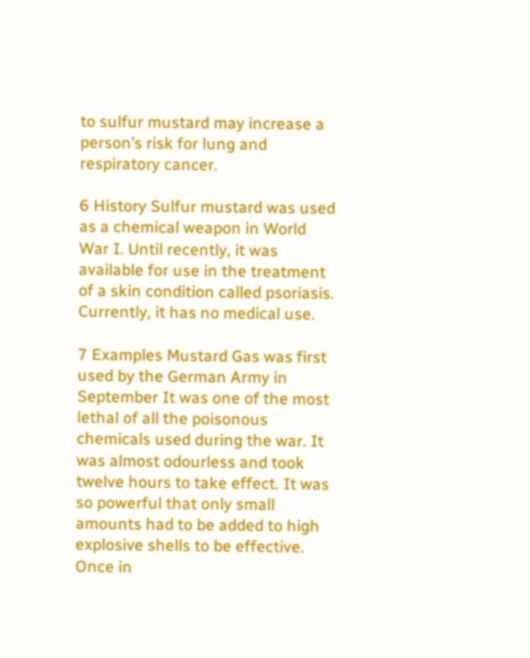to sulfur mustard may increase a person’s risk for lung and respiratory cancer.

6 History Sulfur mustard was used as a chemical weapon in World War I. Until recently, it was available for use in the treatment of a skin condition called psoriasis. Currently, it has no medical use.

7 Examples Mustard Gas was first used by the German Army in September It was one of the most lethal of all the poisonous chemicals used during the war. It was almost odourless and took twelve hours to take effect. It was so powerful that only small amounts had to be added to high explosive shells to be effective. Once in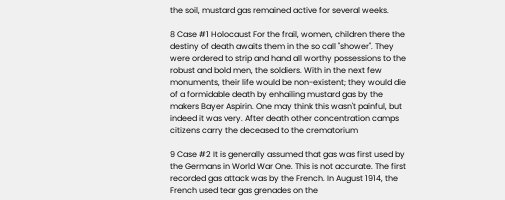the soil, mustard gas remained active for several weeks.

8 Case #1 Holocaust For the frail, women, children there the destiny of death awaits them in the so call "shower". They were ordered to strip and hand all worthy possessions to the robust and bold men, the soldiers. With in the next few monuments, their life would be non-existent; they would die of a formidable death by enhailing mustard gas by the makers Bayer Aspirin. One may think this wasn't painful, but indeed it was very. After death other concentration camps citizens carry the deceased to the crematorium

9 Case #2 It is generally assumed that gas was first used by the Germans in World War One. This is not accurate. The first recorded gas attack was by the French. In August 1914, the French used tear gas grenades on the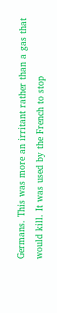Germans. This was more an irritant rather than a gas that would kill. It was used by the French to stop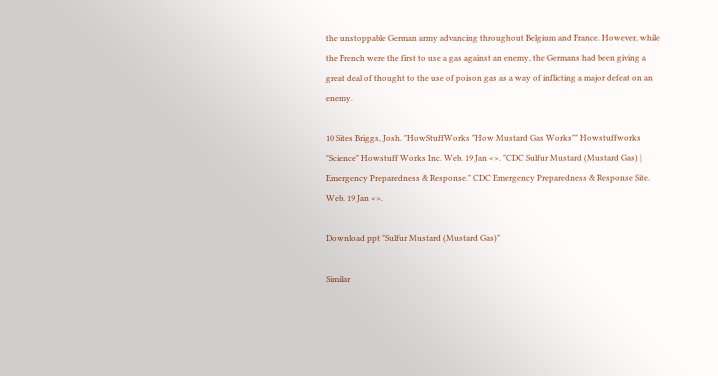the unstoppable German army advancing throughout Belgium and France. However, while the French were the first to use a gas against an enemy, the Germans had been giving a great deal of thought to the use of poison gas as a way of inflicting a major defeat on an enemy.

10 Sites Briggs, Josh. "HowStuffWorks "How Mustard Gas Works"" Howstuffworks "Science" Howstuff Works Inc. Web. 19 Jan <>. "CDC Sulfur Mustard (Mustard Gas) | Emergency Preparedness & Response." CDC Emergency Preparedness & Response Site. Web. 19 Jan <>.

Download ppt "Sulfur Mustard (Mustard Gas)"

Similar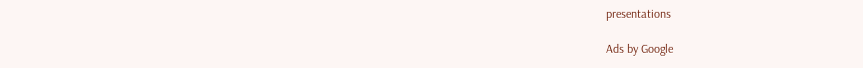presentations

Ads by Google